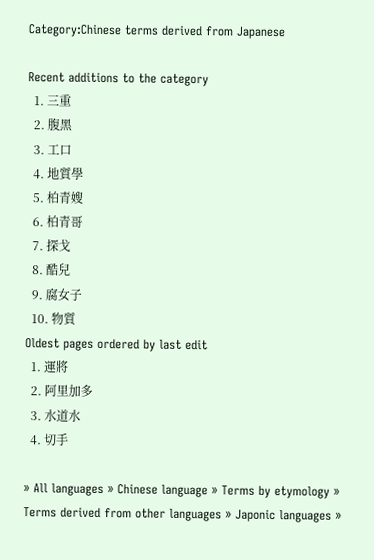Category:Chinese terms derived from Japanese

Recent additions to the category
  1. 三重
  2. 腹黑
  3. 工口
  4. 地質學
  5. 柏青嫂
  6. 柏青哥
  7. 探戈
  8. 酷兒
  9. 腐女子
  10. 物質
Oldest pages ordered by last edit
  1. 運將
  2. 阿里加多
  3. 水道水
  4. 切手

» All languages » Chinese language » Terms by etymology » Terms derived from other languages » Japonic languages »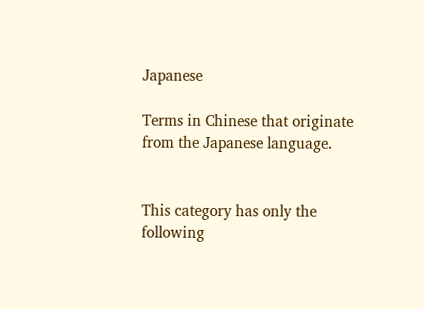Japanese

Terms in Chinese that originate from the Japanese language.


This category has only the following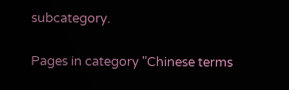subcategory.

Pages in category "Chinese terms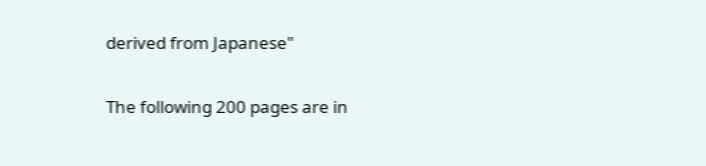derived from Japanese"

The following 200 pages are in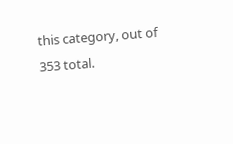this category, out of 353 total.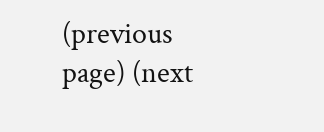(previous page) (next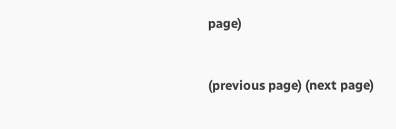page)


(previous page) (next page)